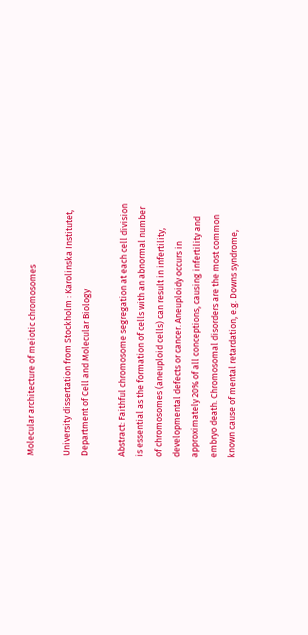Molecular architecture of meiotic chromosomes

University dissertation from Stockholm : Karolinska Institutet, Department of Cell and Molecular Biology

Abstract: Faithful chromosome segregation at each cell division is essential as the formation of cells with an abnormal number of chromosomes (aneuploid cells) can result in infertility, developmental defects or cancer. Aneuploidy occurs in approximately 20% of all conceptions, causing infertility and embryo death. Chromosomal disorders are the most common known cause of mental retardation, e.g. Downs syndrome,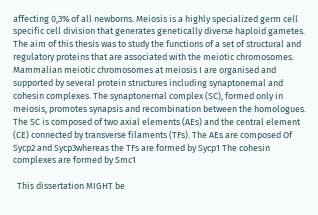affecting 0,3% of all newborns. Meiosis is a highly specialized germ cell specific cell division that generates genetically diverse haploid gametes. The aim of this thesis was to study the functions of a set of structural and regulatory proteins that are associated with the meiotic chromosomes. Mammalian meiotic chromosomes at meiosis I are organised and supported by several protein structures including synaptonemal and cohesin complexes. The synaptonernal complex (SC), formed only in meiosis, promotes synapsis and recombination between the homologues. The SC is composed of two axial elements (AEs) and the central element (CE) connected by transverse filaments (TFs). The AEs are composed Of Sycp2 and Sycp3whereas the TFs are formed by Sycp1 The cohesin complexes are formed by Smc1

  This dissertation MIGHT be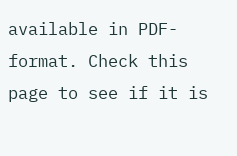available in PDF-format. Check this page to see if it is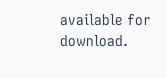available for download.